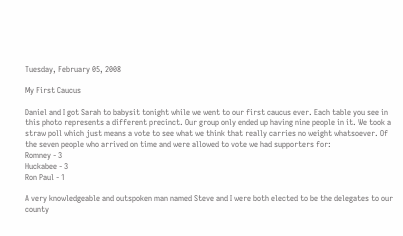Tuesday, February 05, 2008

My First Caucus

Daniel and I got Sarah to babysit tonight while we went to our first caucus ever. Each table you see in this photo represents a different precinct. Our group only ended up having nine people in it. We took a straw poll which just means a vote to see what we think that really carries no weight whatsoever. Of the seven people who arrived on time and were allowed to vote we had supporters for:
Romney - 3
Huckabee - 3
Ron Paul - 1

A very knowledgeable and outspoken man named Steve and I were both elected to be the delegates to our county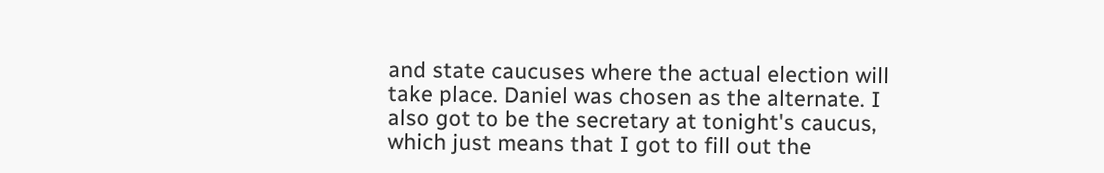and state caucuses where the actual election will take place. Daniel was chosen as the alternate. I also got to be the secretary at tonight's caucus, which just means that I got to fill out the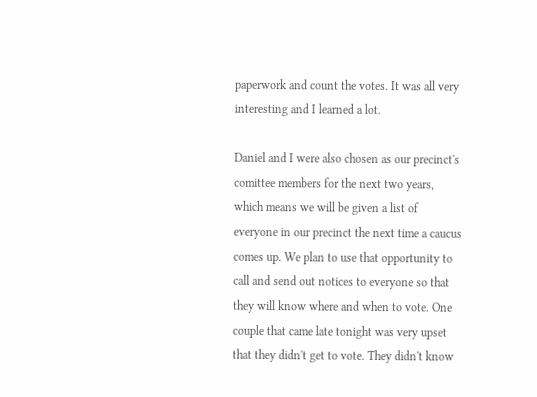paperwork and count the votes. It was all very interesting and I learned a lot.

Daniel and I were also chosen as our precinct's comittee members for the next two years, which means we will be given a list of everyone in our precinct the next time a caucus comes up. We plan to use that opportunity to call and send out notices to everyone so that they will know where and when to vote. One couple that came late tonight was very upset that they didn't get to vote. They didn't know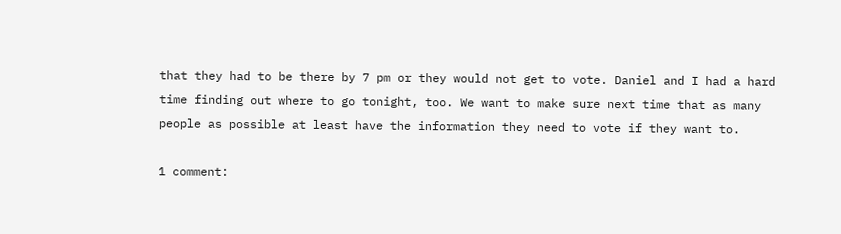that they had to be there by 7 pm or they would not get to vote. Daniel and I had a hard time finding out where to go tonight, too. We want to make sure next time that as many people as possible at least have the information they need to vote if they want to.

1 comment: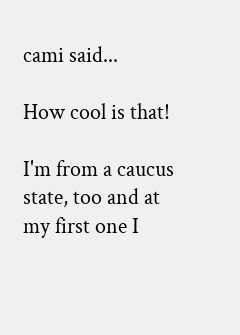cami said...

How cool is that!

I'm from a caucus state, too and at my first one I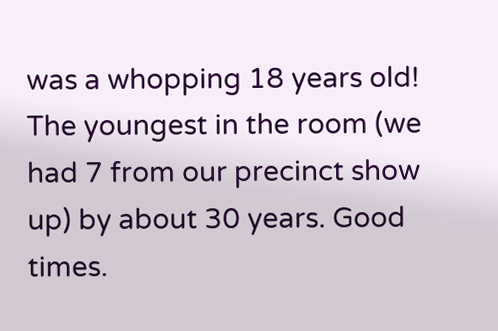was a whopping 18 years old! The youngest in the room (we had 7 from our precinct show up) by about 30 years. Good times.